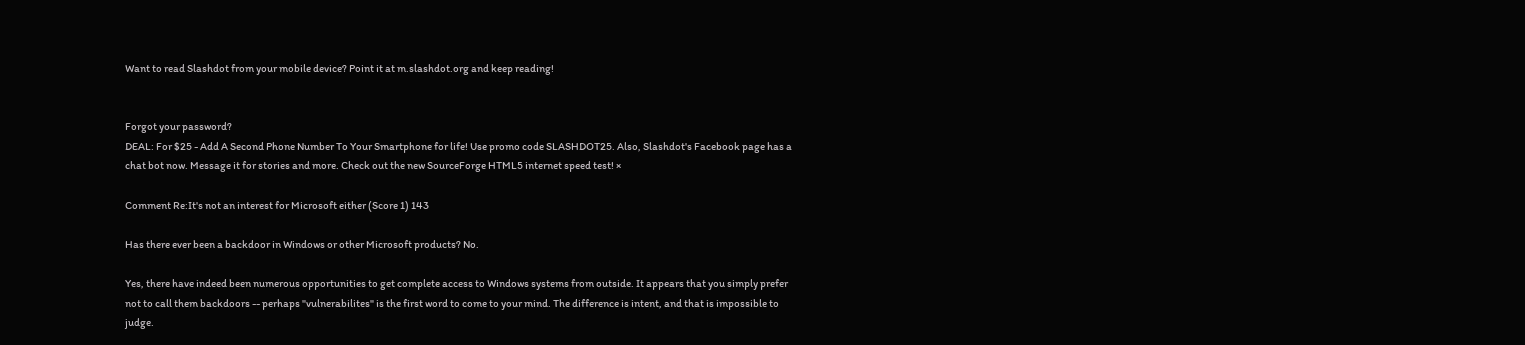Want to read Slashdot from your mobile device? Point it at m.slashdot.org and keep reading!


Forgot your password?
DEAL: For $25 - Add A Second Phone Number To Your Smartphone for life! Use promo code SLASHDOT25. Also, Slashdot's Facebook page has a chat bot now. Message it for stories and more. Check out the new SourceForge HTML5 internet speed test! ×

Comment Re:It's not an interest for Microsoft either (Score 1) 143

Has there ever been a backdoor in Windows or other Microsoft products? No.

Yes, there have indeed been numerous opportunities to get complete access to Windows systems from outside. It appears that you simply prefer not to call them backdoors -- perhaps "vulnerabilites" is the first word to come to your mind. The difference is intent, and that is impossible to judge.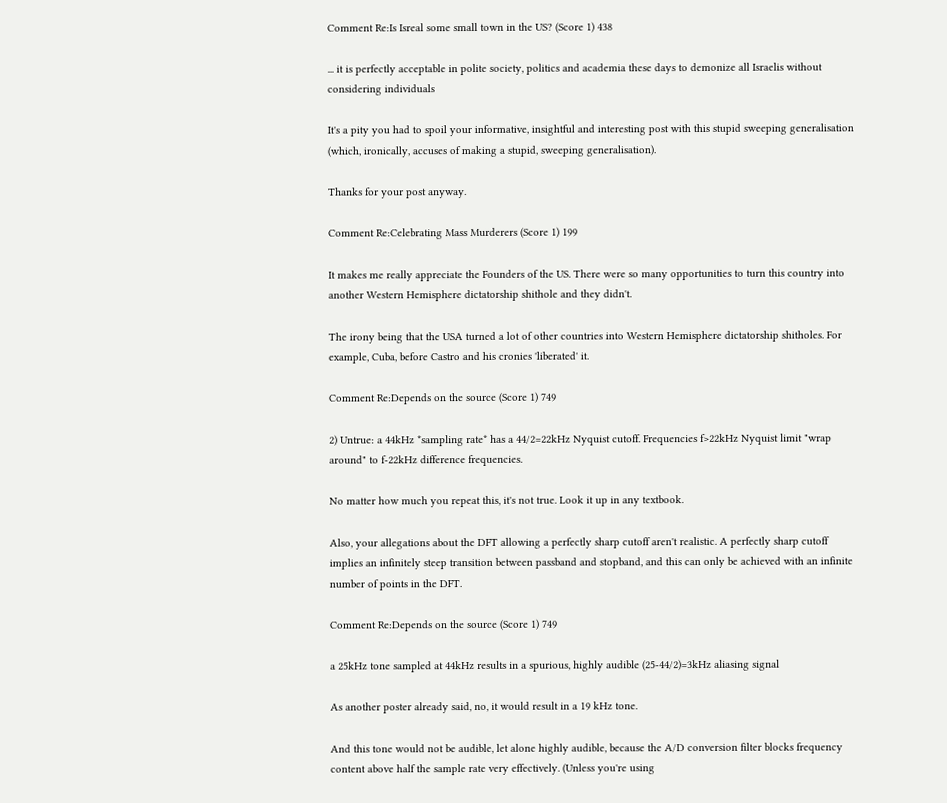Comment Re:Is Isreal some small town in the US? (Score 1) 438

... it is perfectly acceptable in polite society, politics and academia these days to demonize all Israelis without considering individuals

It's a pity you had to spoil your informative, insightful and interesting post with this stupid sweeping generalisation (which, ironically, accuses of making a stupid, sweeping generalisation).

Thanks for your post anyway.

Comment Re:Celebrating Mass Murderers (Score 1) 199

It makes me really appreciate the Founders of the US. There were so many opportunities to turn this country into another Western Hemisphere dictatorship shithole and they didn't.

The irony being that the USA turned a lot of other countries into Western Hemisphere dictatorship shitholes. For example, Cuba, before Castro and his cronies 'liberated' it.

Comment Re:Depends on the source (Score 1) 749

2) Untrue: a 44kHz *sampling rate* has a 44/2=22kHz Nyquist cutoff. Frequencies f>22kHz Nyquist limit "wrap around" to f-22kHz difference frequencies.

No matter how much you repeat this, it's not true. Look it up in any textbook.

Also, your allegations about the DFT allowing a perfectly sharp cutoff aren't realistic. A perfectly sharp cutoff implies an infinitely steep transition between passband and stopband, and this can only be achieved with an infinite number of points in the DFT.

Comment Re:Depends on the source (Score 1) 749

a 25kHz tone sampled at 44kHz results in a spurious, highly audible (25-44/2)=3kHz aliasing signal

As another poster already said, no, it would result in a 19 kHz tone.

And this tone would not be audible, let alone highly audible, because the A/D conversion filter blocks frequency content above half the sample rate very effectively. (Unless you're using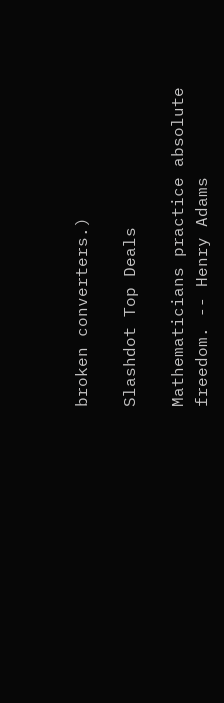broken converters.)

Slashdot Top Deals

Mathematicians practice absolute freedom. -- Henry Adams